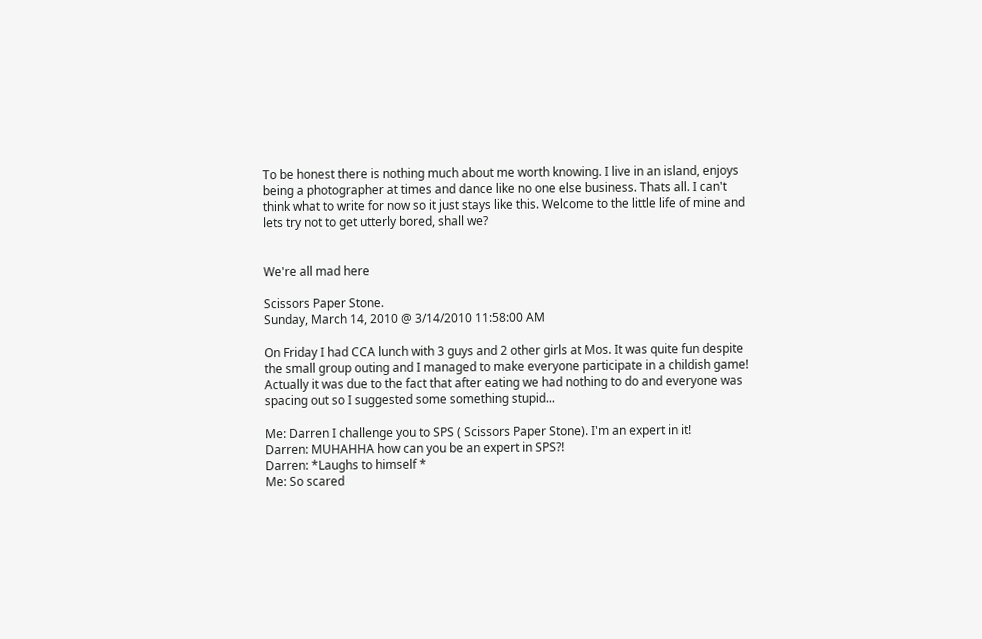To be honest there is nothing much about me worth knowing. I live in an island, enjoys being a photographer at times and dance like no one else business. Thats all. I can't think what to write for now so it just stays like this. Welcome to the little life of mine and lets try not to get utterly bored, shall we?


We're all mad here

Scissors Paper Stone.
Sunday, March 14, 2010 @ 3/14/2010 11:58:00 AM

On Friday I had CCA lunch with 3 guys and 2 other girls at Mos. It was quite fun despite the small group outing and I managed to make everyone participate in a childish game! Actually it was due to the fact that after eating we had nothing to do and everyone was spacing out so I suggested some something stupid...

Me: Darren I challenge you to SPS ( Scissors Paper Stone). I'm an expert in it!
Darren: MUHAHHA how can you be an expert in SPS?!
Darren: *Laughs to himself *
Me: So scared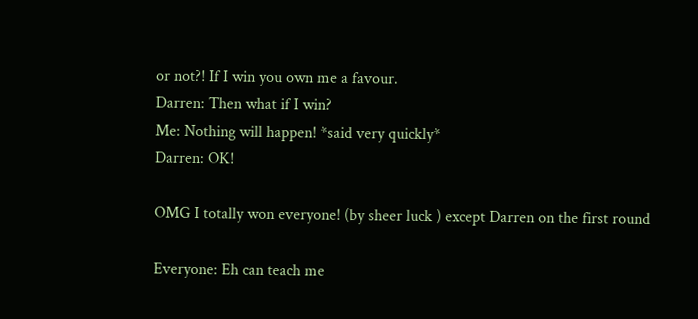or not?! If I win you own me a favour.
Darren: Then what if I win?
Me: Nothing will happen! *said very quickly*
Darren: OK!

OMG I totally won everyone! (by sheer luck ) except Darren on the first round

Everyone: Eh can teach me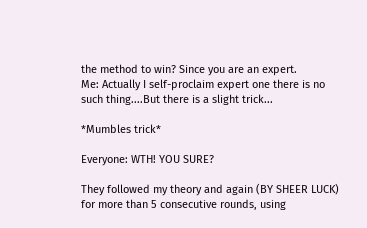the method to win? Since you are an expert.
Me: Actually I self-proclaim expert one there is no such thing....But there is a slight trick...

*Mumbles trick*

Everyone: WTH! YOU SURE?

They followed my theory and again (BY SHEER LUCK) for more than 5 consecutive rounds, using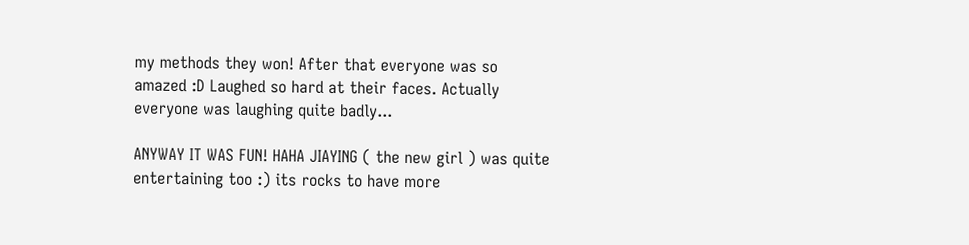my methods they won! After that everyone was so amazed :D Laughed so hard at their faces. Actually everyone was laughing quite badly...

ANYWAY IT WAS FUN! HAHA JIAYING ( the new girl ) was quite entertaining too :) its rocks to have more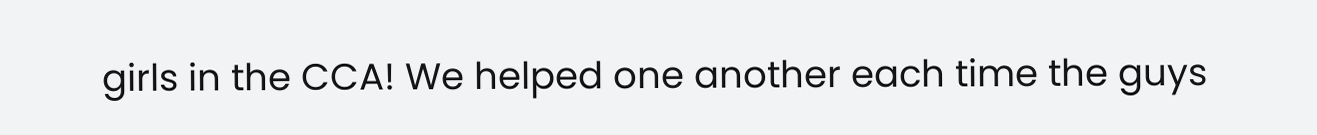girls in the CCA! We helped one another each time the guys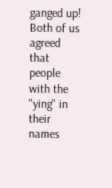ganged up! Both of us agreed that people with the "ying" in their names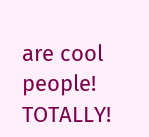are cool people! TOTALLY!